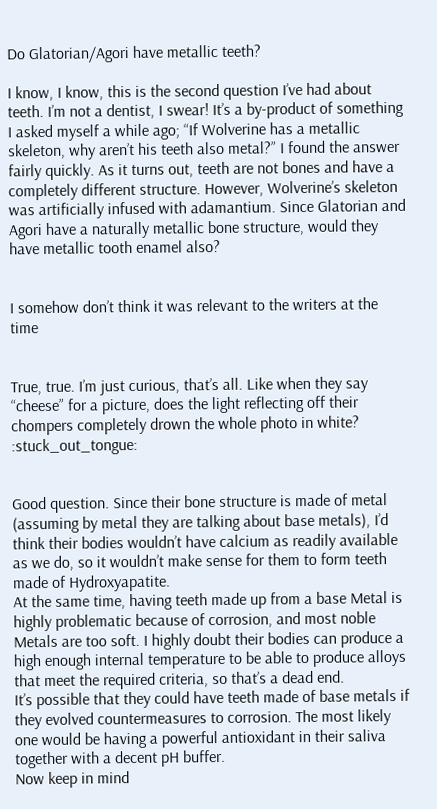Do Glatorian/Agori have metallic teeth?

I know, I know, this is the second question I’ve had about teeth. I’m not a dentist, I swear! It’s a by-product of something I asked myself a while ago; “If Wolverine has a metallic skeleton, why aren’t his teeth also metal?” I found the answer fairly quickly. As it turns out, teeth are not bones and have a completely different structure. However, Wolverine’s skeleton was artificially infused with adamantium. Since Glatorian and Agori have a naturally metallic bone structure, would they have metallic tooth enamel also?


I somehow don’t think it was relevant to the writers at the time


True, true. I’m just curious, that’s all. Like when they say “cheese” for a picture, does the light reflecting off their chompers completely drown the whole photo in white? :stuck_out_tongue:


Good question. Since their bone structure is made of metal (assuming by metal they are talking about base metals), I’d think their bodies wouldn’t have calcium as readily available as we do, so it wouldn’t make sense for them to form teeth made of Hydroxyapatite.
At the same time, having teeth made up from a base Metal is highly problematic because of corrosion, and most noble Metals are too soft. I highly doubt their bodies can produce a high enough internal temperature to be able to produce alloys that meet the required criteria, so that’s a dead end.
It’s possible that they could have teeth made of base metals if they evolved countermeasures to corrosion. The most likely one would be having a powerful antioxidant in their saliva together with a decent pH buffer.
Now keep in mind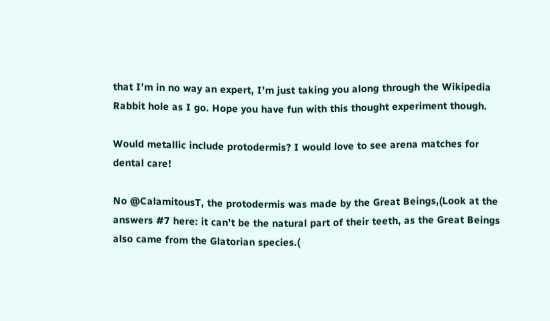that I’m in no way an expert, I’m just taking you along through the Wikipedia Rabbit hole as I go. Hope you have fun with this thought experiment though.

Would metallic include protodermis? I would love to see arena matches for dental care!

No @CalamitousT, the protodermis was made by the Great Beings,(Look at the answers #7 here: it can’t be the natural part of their teeth, as the Great Beings also came from the Glatorian species.(